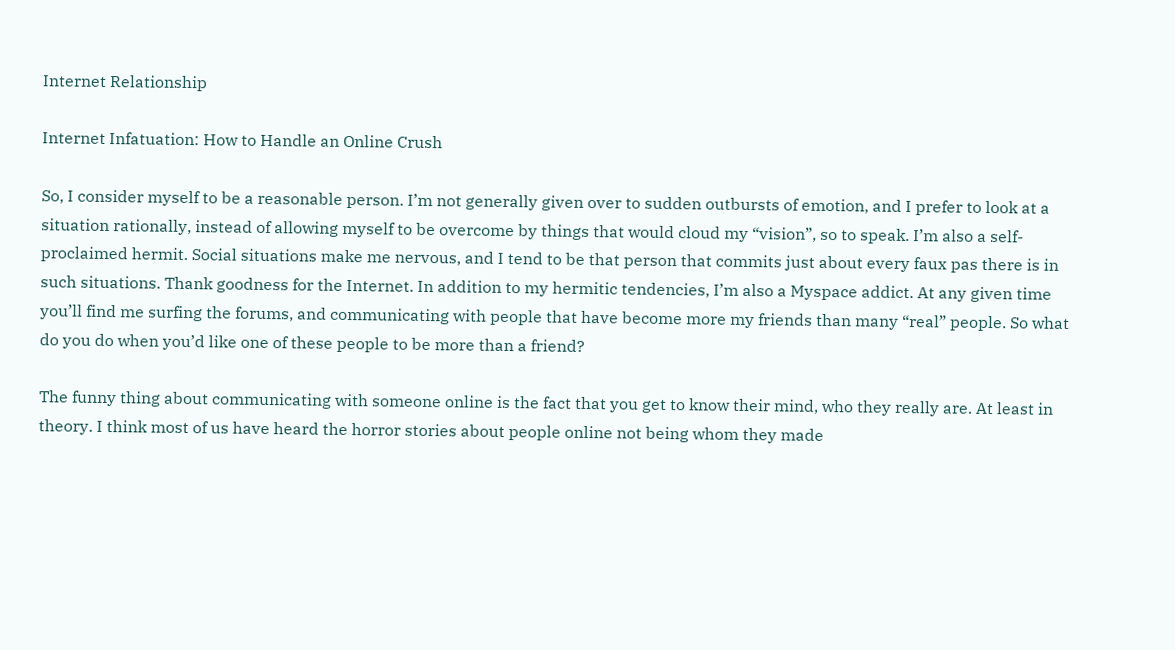Internet Relationship

Internet Infatuation: How to Handle an Online Crush

So, I consider myself to be a reasonable person. I’m not generally given over to sudden outbursts of emotion, and I prefer to look at a situation rationally, instead of allowing myself to be overcome by things that would cloud my “vision”, so to speak. I’m also a self-proclaimed hermit. Social situations make me nervous, and I tend to be that person that commits just about every faux pas there is in such situations. Thank goodness for the Internet. In addition to my hermitic tendencies, I’m also a Myspace addict. At any given time you’ll find me surfing the forums, and communicating with people that have become more my friends than many “real” people. So what do you do when you’d like one of these people to be more than a friend?

The funny thing about communicating with someone online is the fact that you get to know their mind, who they really are. At least in theory. I think most of us have heard the horror stories about people online not being whom they made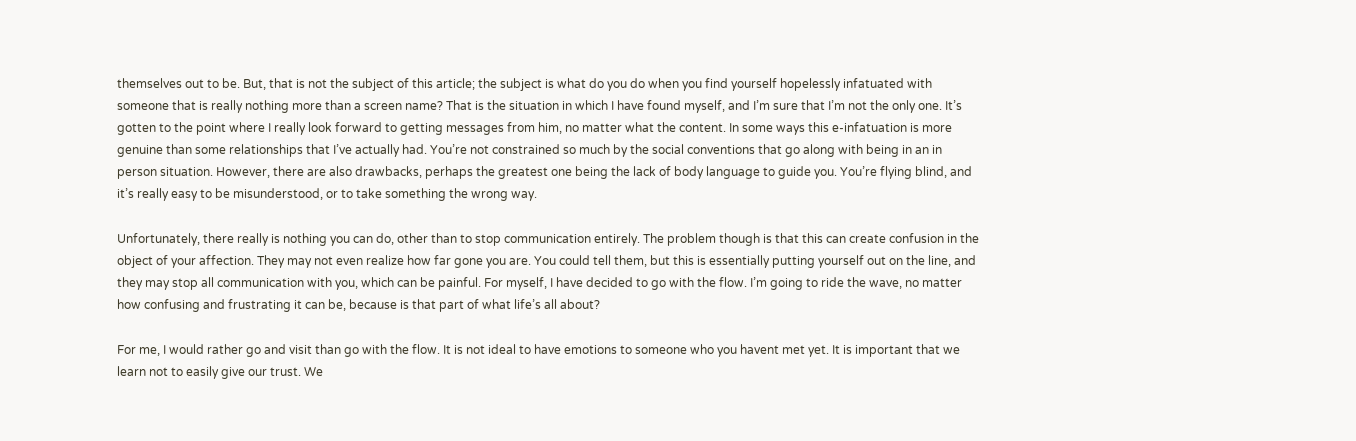themselves out to be. But, that is not the subject of this article; the subject is what do you do when you find yourself hopelessly infatuated with someone that is really nothing more than a screen name? That is the situation in which I have found myself, and I’m sure that I’m not the only one. It’s gotten to the point where I really look forward to getting messages from him, no matter what the content. In some ways this e-infatuation is more genuine than some relationships that I’ve actually had. You’re not constrained so much by the social conventions that go along with being in an in person situation. However, there are also drawbacks, perhaps the greatest one being the lack of body language to guide you. You’re flying blind, and it’s really easy to be misunderstood, or to take something the wrong way.

Unfortunately, there really is nothing you can do, other than to stop communication entirely. The problem though is that this can create confusion in the object of your affection. They may not even realize how far gone you are. You could tell them, but this is essentially putting yourself out on the line, and they may stop all communication with you, which can be painful. For myself, I have decided to go with the flow. I’m going to ride the wave, no matter how confusing and frustrating it can be, because is that part of what life’s all about?

For me, I would rather go and visit than go with the flow. It is not ideal to have emotions to someone who you havent met yet. It is important that we learn not to easily give our trust. We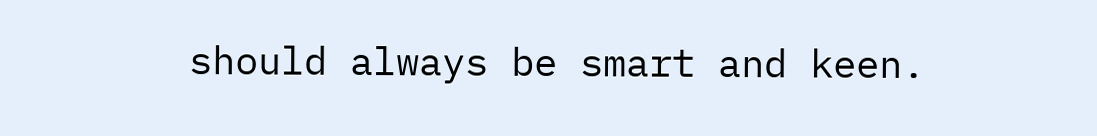should always be smart and keen.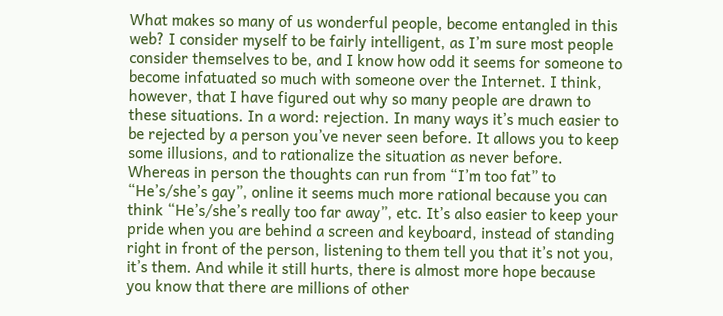What makes so many of us wonderful people, become entangled in this web? I consider myself to be fairly intelligent, as I’m sure most people consider themselves to be, and I know how odd it seems for someone to become infatuated so much with someone over the Internet. I think, however, that I have figured out why so many people are drawn to these situations. In a word: rejection. In many ways it’s much easier to be rejected by a person you’ve never seen before. It allows you to keep some illusions, and to rationalize the situation as never before. Whereas in person the thoughts can run from “I’m too fat” to “He’s/she’s gay”, online it seems much more rational because you can think “He’s/she’s really too far away”, etc. It’s also easier to keep your pride when you are behind a screen and keyboard, instead of standing right in front of the person, listening to them tell you that it’s not you, it’s them. And while it still hurts, there is almost more hope because you know that there are millions of other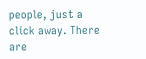people, just a click away. There are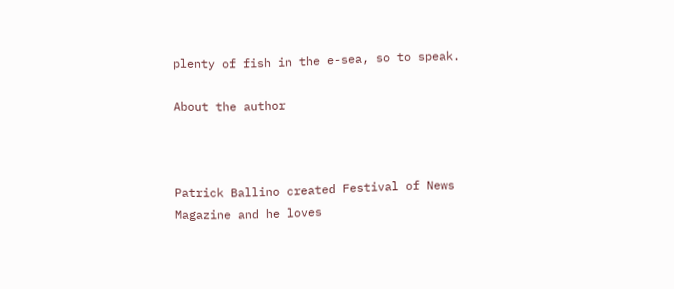plenty of fish in the e-sea, so to speak.

About the author



Patrick Ballino created Festival of News Magazine and he loves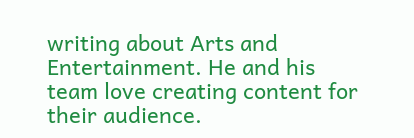writing about Arts and Entertainment. He and his team love creating content for their audience.